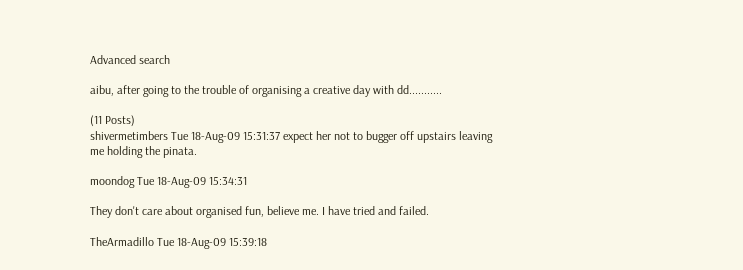Advanced search

aibu, after going to the trouble of organising a creative day with dd...........

(11 Posts)
shivermetimbers Tue 18-Aug-09 15:31:37 expect her not to bugger off upstairs leaving me holding the pinata.

moondog Tue 18-Aug-09 15:34:31

They don't care about organised fun, believe me. I have tried and failed.

TheArmadillo Tue 18-Aug-09 15:39:18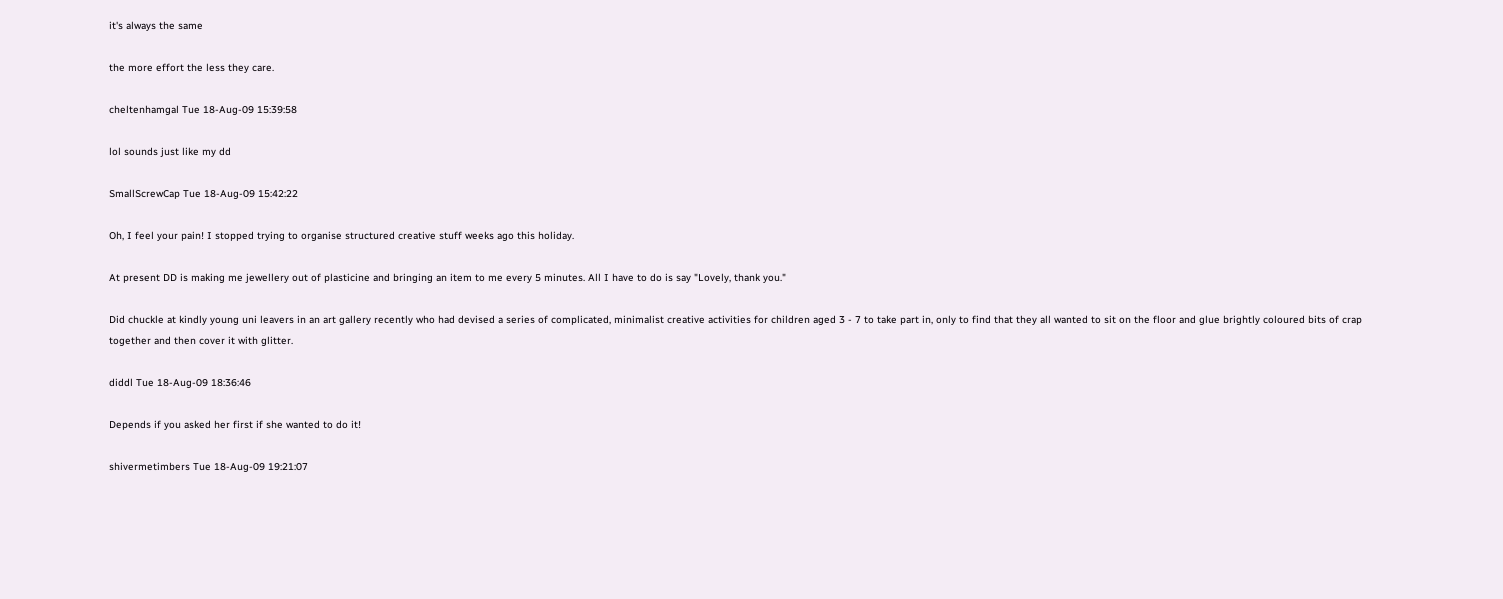it's always the same

the more effort the less they care.

cheltenhamgal Tue 18-Aug-09 15:39:58

lol sounds just like my dd

SmallScrewCap Tue 18-Aug-09 15:42:22

Oh, I feel your pain! I stopped trying to organise structured creative stuff weeks ago this holiday.

At present DD is making me jewellery out of plasticine and bringing an item to me every 5 minutes. All I have to do is say "Lovely, thank you."

Did chuckle at kindly young uni leavers in an art gallery recently who had devised a series of complicated, minimalist creative activities for children aged 3 - 7 to take part in, only to find that they all wanted to sit on the floor and glue brightly coloured bits of crap together and then cover it with glitter.

diddl Tue 18-Aug-09 18:36:46

Depends if you asked her first if she wanted to do it!

shivermetimbers Tue 18-Aug-09 19:21:07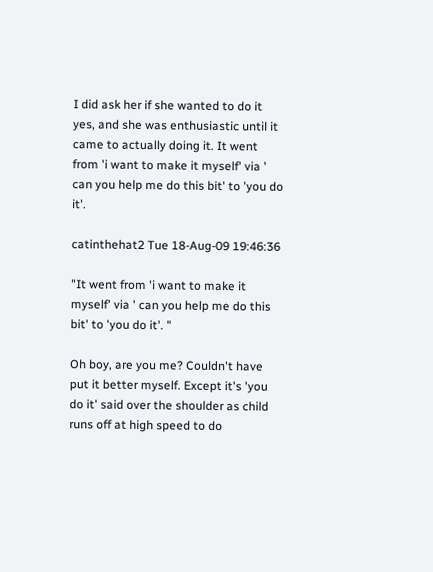I did ask her if she wanted to do it yes, and she was enthusiastic until it came to actually doing it. It went from 'i want to make it myself' via ' can you help me do this bit' to 'you do it'.

catinthehat2 Tue 18-Aug-09 19:46:36

"It went from 'i want to make it myself' via ' can you help me do this bit' to 'you do it'. "

Oh boy, are you me? Couldn't have put it better myself. Except it's 'you do it' said over the shoulder as child runs off at high speed to do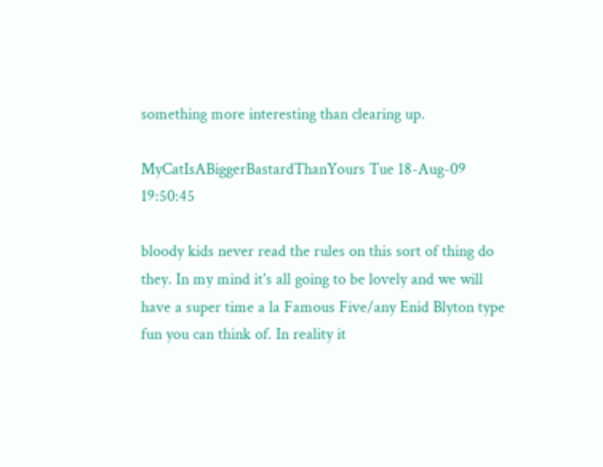something more interesting than clearing up.

MyCatIsABiggerBastardThanYours Tue 18-Aug-09 19:50:45

bloody kids never read the rules on this sort of thing do they. In my mind it's all going to be lovely and we will have a super time a la Famous Five/any Enid Blyton type fun you can think of. In reality it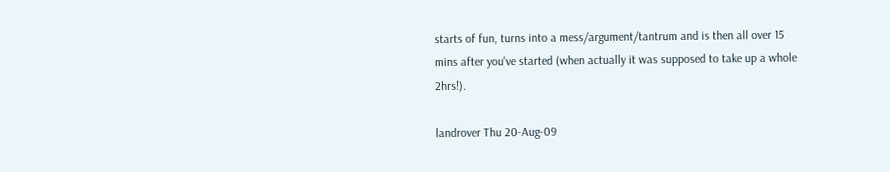starts of fun, turns into a mess/argument/tantrum and is then all over 15 mins after you've started (when actually it was supposed to take up a whole 2hrs!).

landrover Thu 20-Aug-09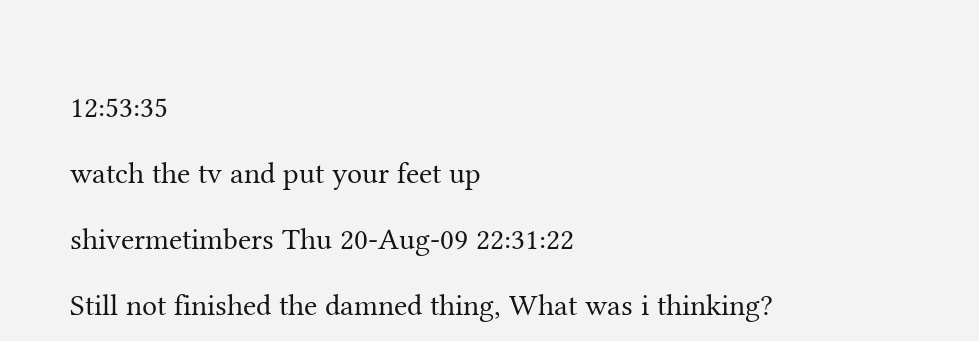12:53:35

watch the tv and put your feet up

shivermetimbers Thu 20-Aug-09 22:31:22

Still not finished the damned thing, What was i thinking?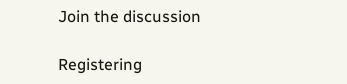Join the discussion

Registering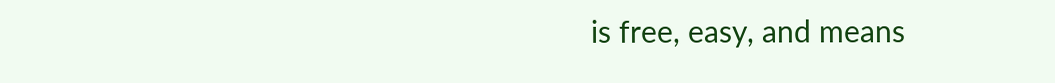is free, easy, and means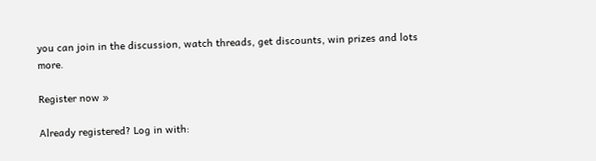you can join in the discussion, watch threads, get discounts, win prizes and lots more.

Register now »

Already registered? Log in with: